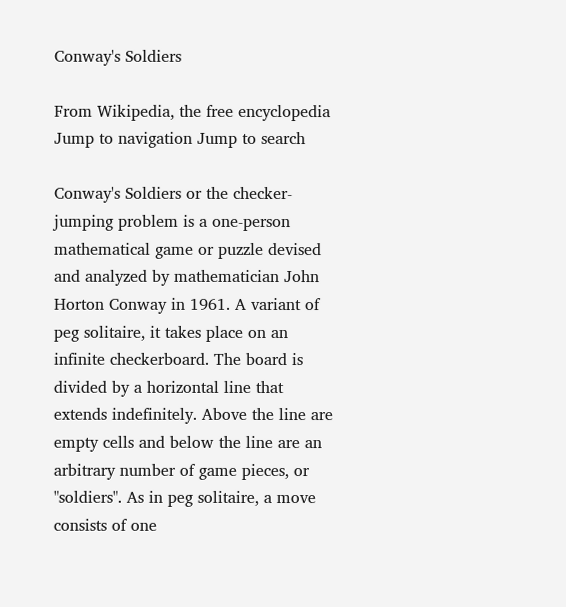Conway's Soldiers

From Wikipedia, the free encyclopedia
Jump to navigation Jump to search

Conway's Soldiers or the checker-jumping problem is a one-person mathematical game or puzzle devised and analyzed by mathematician John Horton Conway in 1961. A variant of peg solitaire, it takes place on an infinite checkerboard. The board is divided by a horizontal line that extends indefinitely. Above the line are empty cells and below the line are an arbitrary number of game pieces, or "soldiers". As in peg solitaire, a move consists of one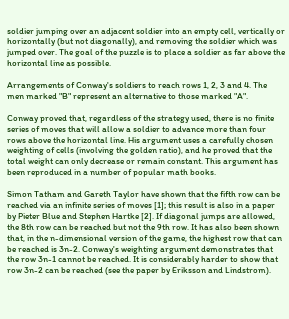soldier jumping over an adjacent soldier into an empty cell, vertically or horizontally (but not diagonally), and removing the soldier which was jumped over. The goal of the puzzle is to place a soldier as far above the horizontal line as possible.

Arrangements of Conway's soldiers to reach rows 1, 2, 3 and 4. The men marked "B" represent an alternative to those marked "A".

Conway proved that, regardless of the strategy used, there is no finite series of moves that will allow a soldier to advance more than four rows above the horizontal line. His argument uses a carefully chosen weighting of cells (involving the golden ratio), and he proved that the total weight can only decrease or remain constant. This argument has been reproduced in a number of popular math books.

Simon Tatham and Gareth Taylor have shown that the fifth row can be reached via an infinite series of moves [1]; this result is also in a paper by Pieter Blue and Stephen Hartke [2]. If diagonal jumps are allowed, the 8th row can be reached but not the 9th row. It has also been shown that, in the n-dimensional version of the game, the highest row that can be reached is 3n-2. Conway's weighting argument demonstrates that the row 3n-1 cannot be reached. It is considerably harder to show that row 3n-2 can be reached (see the paper by Eriksson and Lindstrom).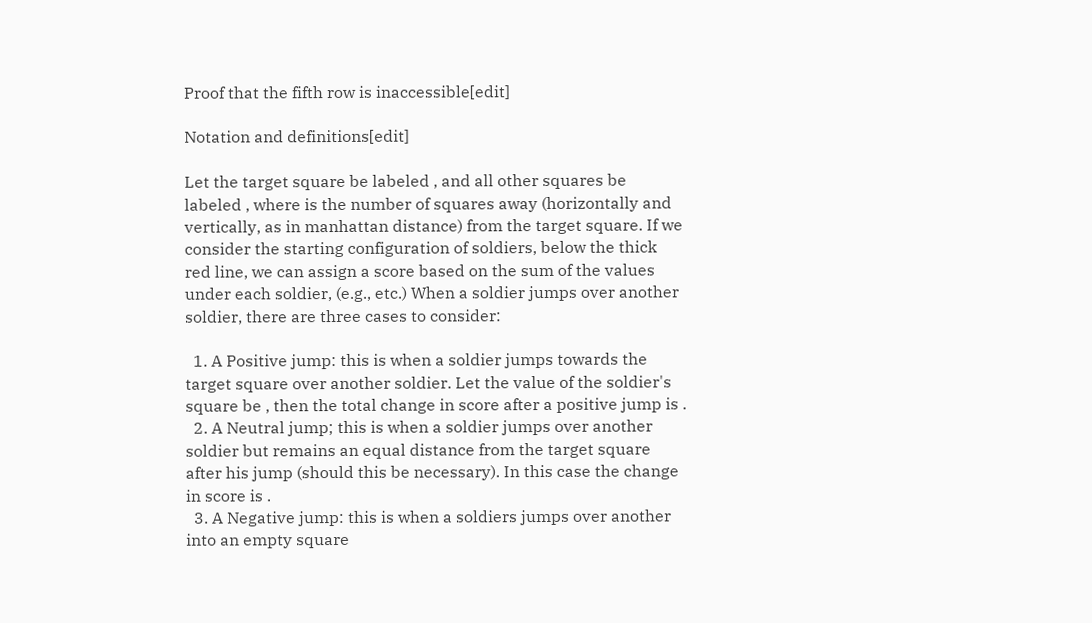Proof that the fifth row is inaccessible[edit]

Notation and definitions[edit]

Let the target square be labeled , and all other squares be labeled , where is the number of squares away (horizontally and vertically, as in manhattan distance) from the target square. If we consider the starting configuration of soldiers, below the thick red line, we can assign a score based on the sum of the values under each soldier, (e.g., etc.) When a soldier jumps over another soldier, there are three cases to consider:

  1. A Positive jump: this is when a soldier jumps towards the target square over another soldier. Let the value of the soldier's square be , then the total change in score after a positive jump is .
  2. A Neutral jump; this is when a soldier jumps over another soldier but remains an equal distance from the target square after his jump (should this be necessary). In this case the change in score is .
  3. A Negative jump: this is when a soldiers jumps over another into an empty square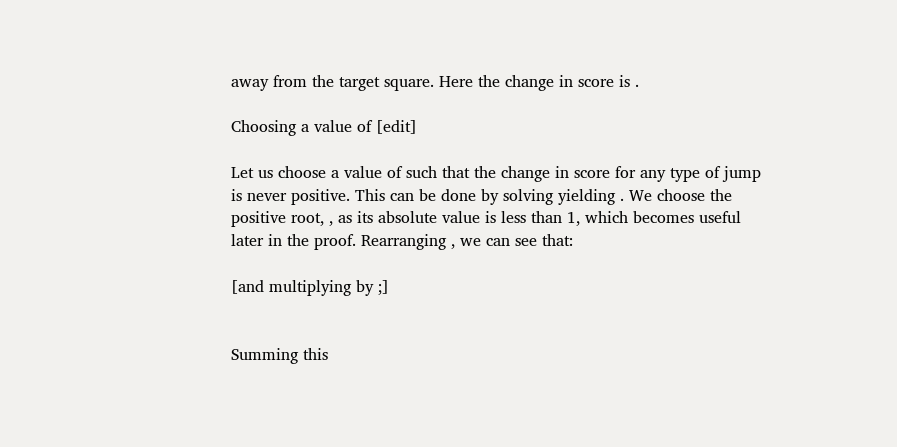away from the target square. Here the change in score is .

Choosing a value of [edit]

Let us choose a value of such that the change in score for any type of jump is never positive. This can be done by solving yielding . We choose the positive root, , as its absolute value is less than 1, which becomes useful later in the proof. Rearranging , we can see that:

[and multiplying by ;]


Summing this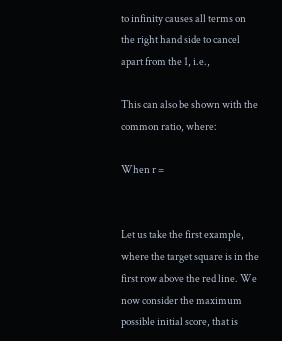to infinity causes all terms on the right hand side to cancel apart from the 1, i.e.,

This can also be shown with the common ratio, where:

When r =


Let us take the first example, where the target square is in the first row above the red line. We now consider the maximum possible initial score, that is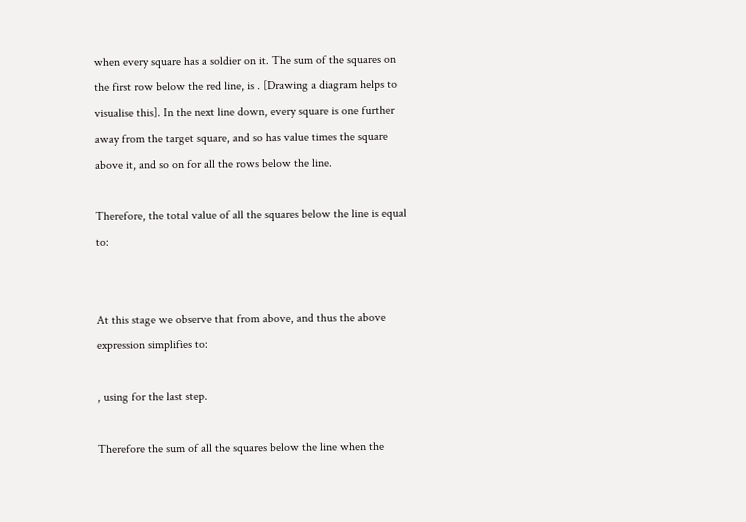when every square has a soldier on it. The sum of the squares on the first row below the red line, is . [Drawing a diagram helps to visualise this]. In the next line down, every square is one further away from the target square, and so has value times the square above it, and so on for all the rows below the line.

Therefore, the total value of all the squares below the line is equal to:


At this stage we observe that from above, and thus the above expression simplifies to:

, using for the last step.

Therefore the sum of all the squares below the line when the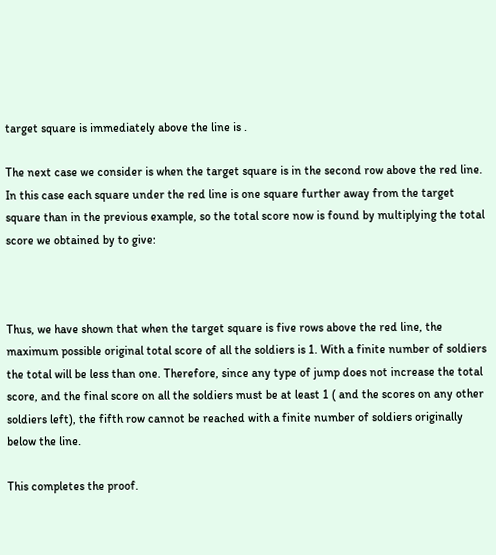target square is immediately above the line is .

The next case we consider is when the target square is in the second row above the red line. In this case each square under the red line is one square further away from the target square than in the previous example, so the total score now is found by multiplying the total score we obtained by to give:



Thus, we have shown that when the target square is five rows above the red line, the maximum possible original total score of all the soldiers is 1. With a finite number of soldiers the total will be less than one. Therefore, since any type of jump does not increase the total score, and the final score on all the soldiers must be at least 1 ( and the scores on any other soldiers left), the fifth row cannot be reached with a finite number of soldiers originally below the line.

This completes the proof.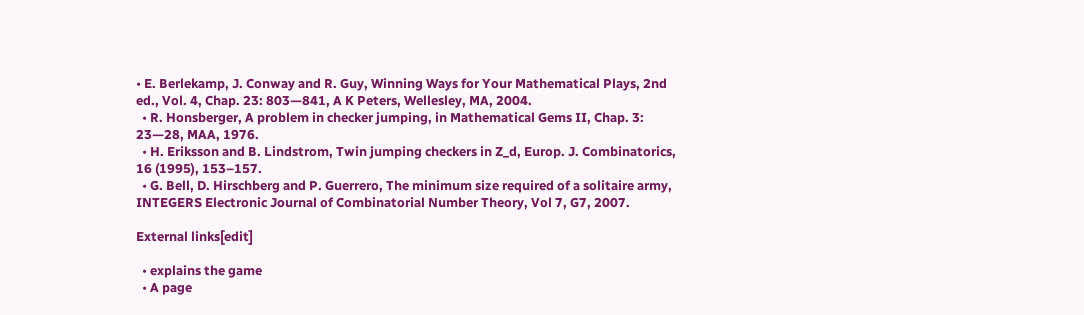• E. Berlekamp, J. Conway and R. Guy, Winning Ways for Your Mathematical Plays, 2nd ed., Vol. 4, Chap. 23: 803—841, A K Peters, Wellesley, MA, 2004.
  • R. Honsberger, A problem in checker jumping, in Mathematical Gems II, Chap. 3: 23—28, MAA, 1976.
  • H. Eriksson and B. Lindstrom, Twin jumping checkers in Z_d, Europ. J. Combinatorics, 16 (1995), 153–157.
  • G. Bell, D. Hirschberg and P. Guerrero, The minimum size required of a solitaire army, INTEGERS Electronic Journal of Combinatorial Number Theory, Vol 7, G7, 2007.

External links[edit]

  • explains the game
  • A page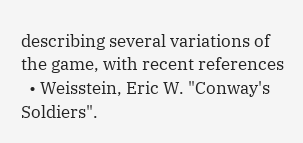describing several variations of the game, with recent references
  • Weisstein, Eric W. "Conway's Soldiers".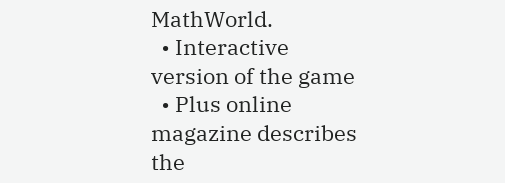MathWorld.
  • Interactive version of the game
  • Plus online magazine describes the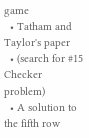game
  • Tatham and Taylor's paper
  • (search for #15 Checker problem)
  • A solution to the fifth row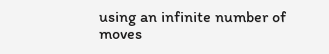using an infinite number of moves